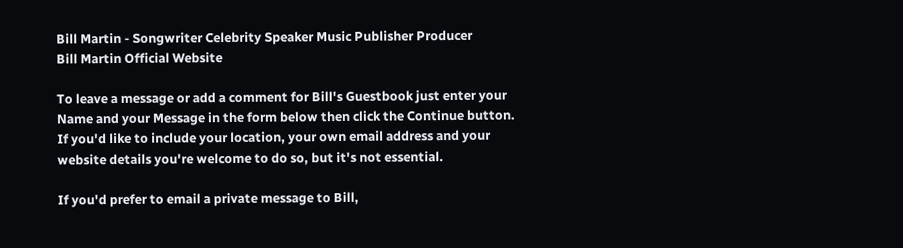Bill Martin - Songwriter Celebrity Speaker Music Publisher Producer
Bill Martin Official Website

To leave a message or add a comment for Bill's Guestbook just enter your Name and your Message in the form below then click the Continue button. If you'd like to include your location, your own email address and your website details you're welcome to do so, but it's not essential.

If you'd prefer to email a private message to Bill,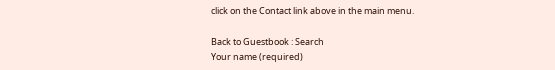click on the Contact link above in the main menu.

Back to Guestbook : Search
Your name (required)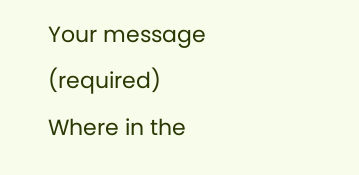Your message (required)
Where in the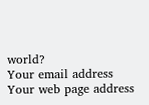world?
Your email address
Your web page address